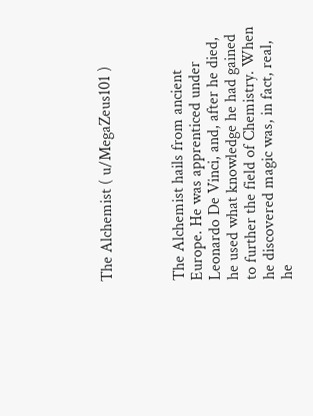The Alchemist ( u/MegaZeus101 )



The Alchemist hails from ancient Europe. He was apprenticed under Leonardo De Vinci, and, after he died, he used what knowledge he had gained to further the field of Chemistry. When he discovered magic was, in fact, real, he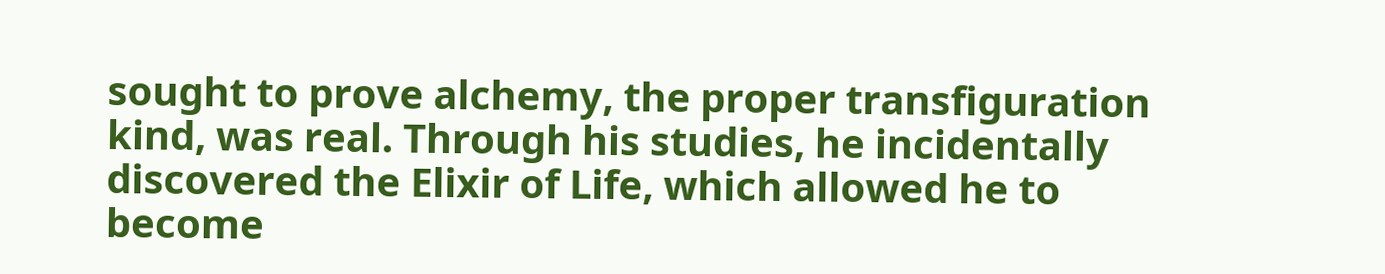sought to prove alchemy, the proper transfiguration kind, was real. Through his studies, he incidentally discovered the Elixir of Life, which allowed he to become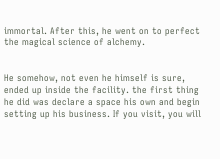immortal. After this, he went on to perfect the magical science of alchemy.


He somehow, not even he himself is sure, ended up inside the facility. the first thing he did was declare a space his own and begin setting up his business. If you visit, you will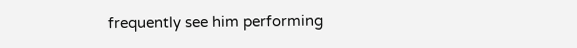frequently see him performing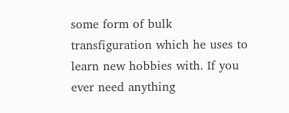some form of bulk transfiguration which he uses to learn new hobbies with. If you ever need anything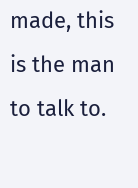made, this is the man to talk to.